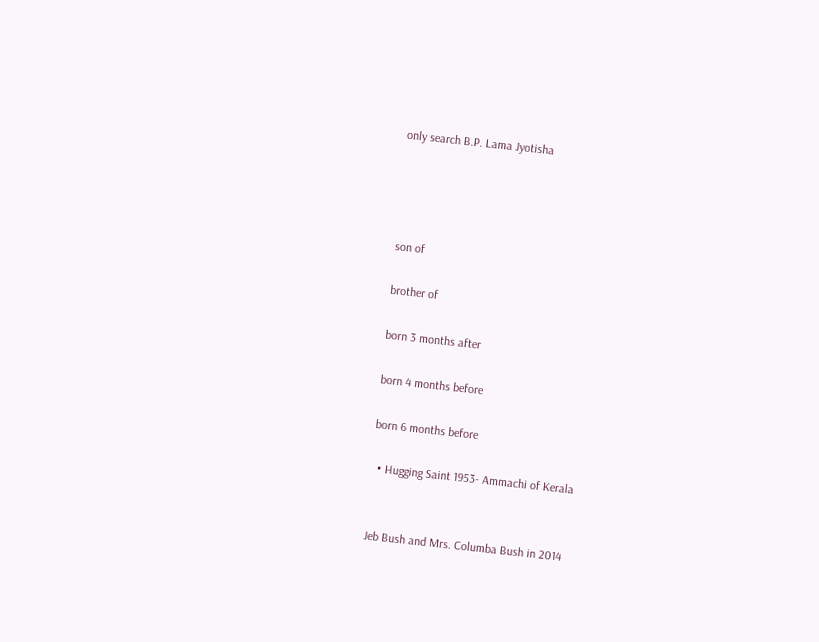only search B.P. Lama Jyotisha




son of

brother of

born 3 months after

born 4 months before

born 6 months before

  • Hugging Saint 1953- Ammachi of Kerala


Jeb Bush and Mrs. Columba Bush in 2014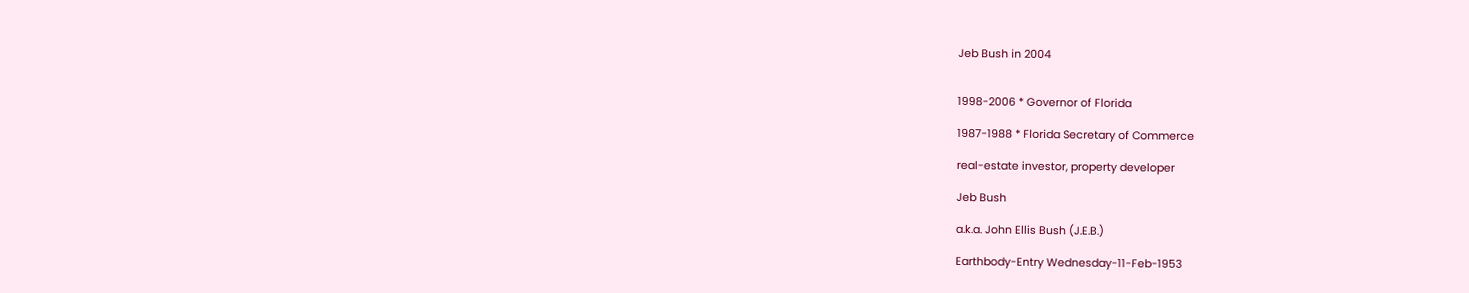Jeb Bush in 2004


1998-2006 * Governor of Florida

1987-1988 * Florida Secretary of Commerce

real-estate investor, property developer

Jeb Bush

a.k.a. John Ellis Bush (J.E.B.)

Earthbody-Entry Wednesday-11-Feb-1953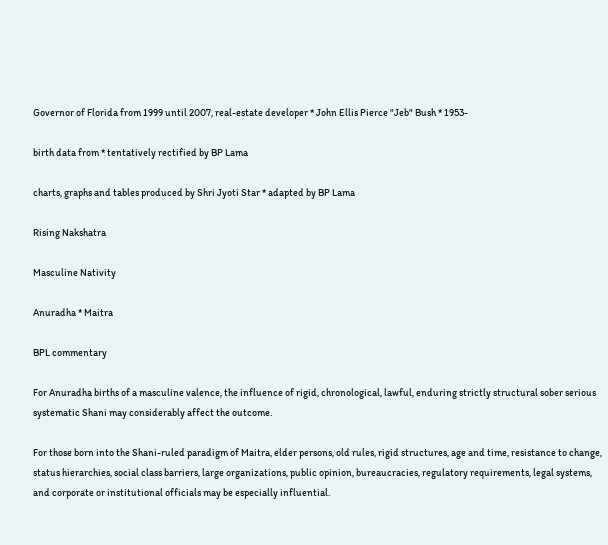Governor of Florida from 1999 until 2007, real-estate developer * John Ellis Pierce "Jeb" Bush * 1953-

birth data from * tentatively rectified by BP Lama

charts, graphs and tables produced by Shri Jyoti Star * adapted by BP Lama

Rising Nakshatra

Masculine Nativity

Anuradha * Maitra

BPL commentary

For Anuradha births of a masculine valence, the influence of rigid, chronological, lawful, enduring strictly structural sober serious systematic Shani may considerably affect the outcome.

For those born into the Shani-ruled paradigm of Maitra, elder persons, old rules, rigid structures, age and time, resistance to change, status hierarchies, social class barriers, large organizations, public opinion, bureaucracies, regulatory requirements, legal systems, and corporate or institutional officials may be especially influential.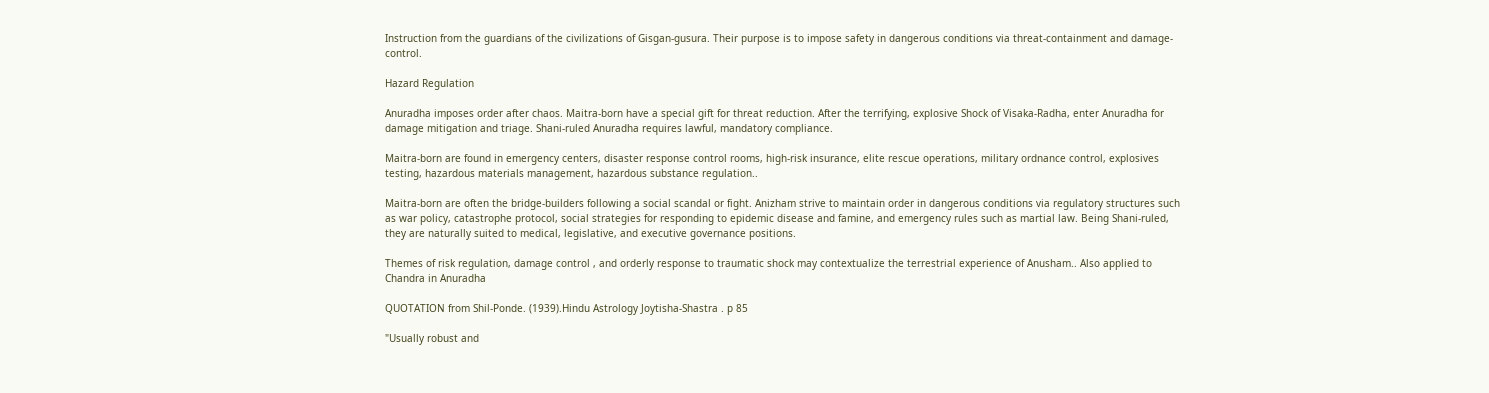Instruction from the guardians of the civilizations of Gisgan-gusura. Their purpose is to impose safety in dangerous conditions via threat-containment and damage-control.

Hazard Regulation

Anuradha imposes order after chaos. Maitra-born have a special gift for threat reduction. After the terrifying, explosive Shock of Visaka-Radha, enter Anuradha for damage mitigation and triage. Shani-ruled Anuradha requires lawful, mandatory compliance.

Maitra-born are found in emergency centers, disaster response control rooms, high-risk insurance, elite rescue operations, military ordnance control, explosives testing, hazardous materials management, hazardous substance regulation..

Maitra-born are often the bridge-builders following a social scandal or fight. Anizham strive to maintain order in dangerous conditions via regulatory structures such as war policy, catastrophe protocol, social strategies for responding to epidemic disease and famine, and emergency rules such as martial law. Being Shani-ruled, they are naturally suited to medical, legislative, and executive governance positions.

Themes of risk regulation, damage control , and orderly response to traumatic shock may contextualize the terrestrial experience of Anusham.. Also applied to Chandra in Anuradha

QUOTATION from Shil-Ponde. (1939).Hindu Astrology Joytisha-Shastra . p 85

"Usually robust and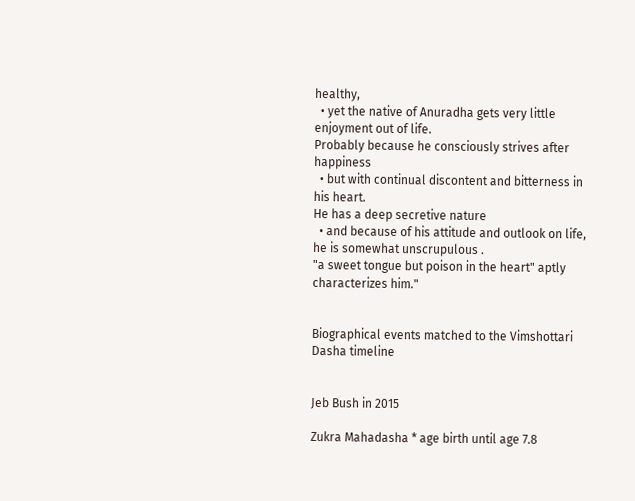healthy,
  • yet the native of Anuradha gets very little enjoyment out of life.
Probably because he consciously strives after happiness
  • but with continual discontent and bitterness in his heart.
He has a deep secretive nature
  • and because of his attitude and outlook on life, he is somewhat unscrupulous .
"a sweet tongue but poison in the heart" aptly characterizes him."


Biographical events matched to the Vimshottari Dasha timeline


Jeb Bush in 2015

Zukra Mahadasha * age birth until age 7.8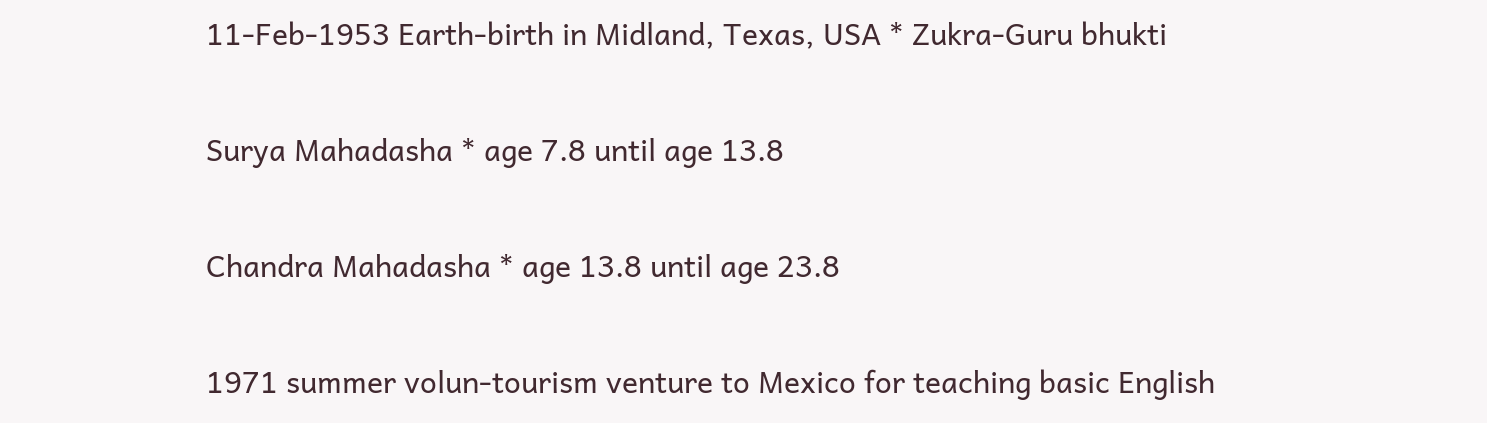11-Feb-1953 Earth-birth in Midland, Texas, USA * Zukra-Guru bhukti

Surya Mahadasha * age 7.8 until age 13.8

Chandra Mahadasha * age 13.8 until age 23.8

1971 summer volun-tourism venture to Mexico for teaching basic English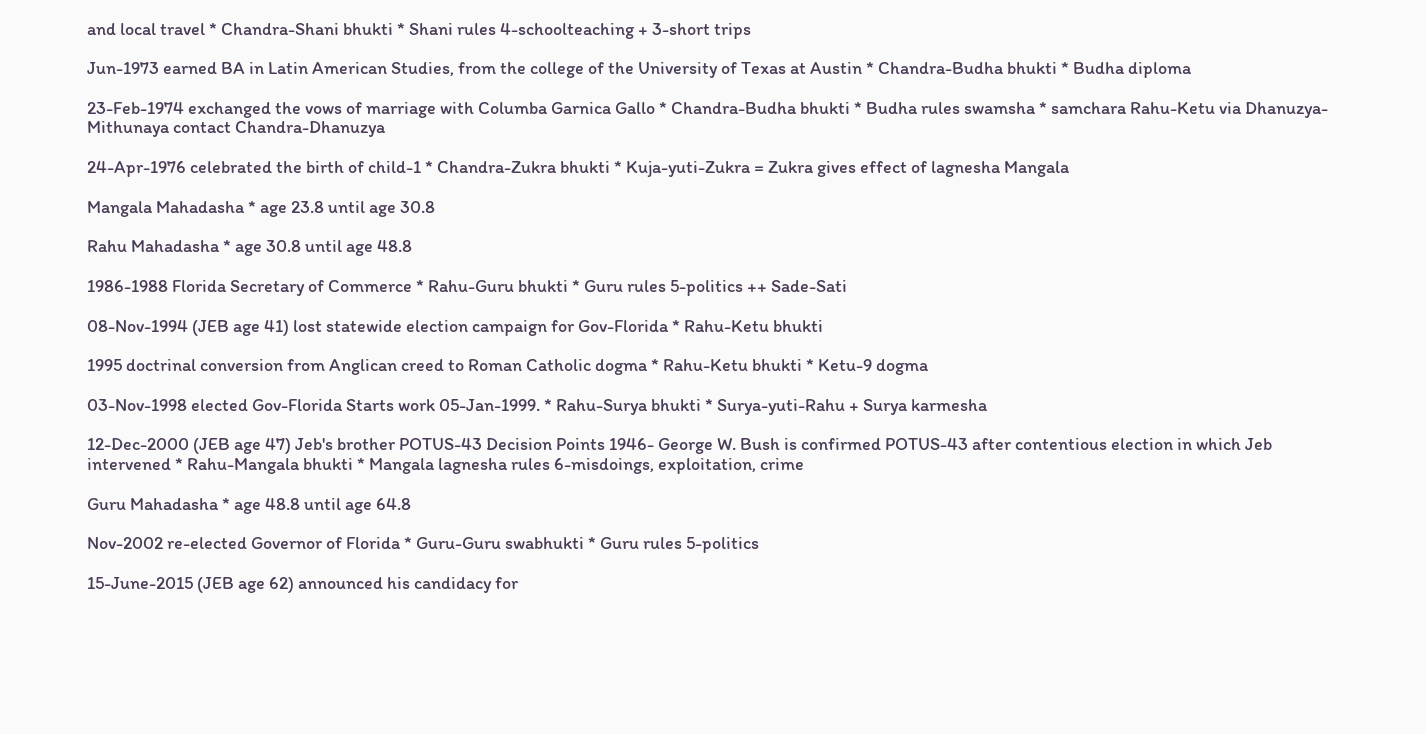and local travel * Chandra-Shani bhukti * Shani rules 4-schoolteaching + 3-short trips

Jun-1973 earned BA in Latin American Studies, from the college of the University of Texas at Austin * Chandra-Budha bhukti * Budha diploma

23-Feb-1974 exchanged the vows of marriage with Columba Garnica Gallo * Chandra-Budha bhukti * Budha rules swamsha * samchara Rahu-Ketu via Dhanuzya-Mithunaya contact Chandra-Dhanuzya

24-Apr-1976 celebrated the birth of child-1 * Chandra-Zukra bhukti * Kuja-yuti-Zukra = Zukra gives effect of lagnesha Mangala

Mangala Mahadasha * age 23.8 until age 30.8

Rahu Mahadasha * age 30.8 until age 48.8

1986-1988 Florida Secretary of Commerce * Rahu-Guru bhukti * Guru rules 5-politics ++ Sade-Sati

08-Nov-1994 (JEB age 41) lost statewide election campaign for Gov-Florida * Rahu-Ketu bhukti

1995 doctrinal conversion from Anglican creed to Roman Catholic dogma * Rahu-Ketu bhukti * Ketu-9 dogma

03-Nov-1998 elected Gov-Florida Starts work 05-Jan-1999. * Rahu-Surya bhukti * Surya-yuti-Rahu + Surya karmesha

12-Dec-2000 (JEB age 47) Jeb's brother POTUS-43 Decision Points 1946- George W. Bush is confirmed POTUS-43 after contentious election in which Jeb intervened * Rahu-Mangala bhukti * Mangala lagnesha rules 6-misdoings, exploitation, crime

Guru Mahadasha * age 48.8 until age 64.8

Nov-2002 re-elected Governor of Florida * Guru-Guru swabhukti * Guru rules 5-politics

15-June-2015 (JEB age 62) announced his candidacy for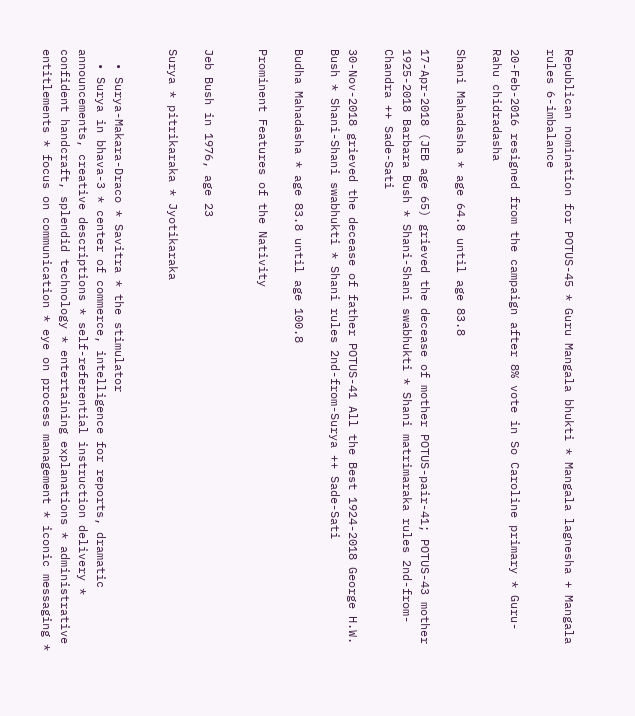Republican nomination for POTUS-45 * Guru Mangala bhukti * Mangala lagnesha + Mangala rules 6-imbalance

20-Feb-2016 resigned from the campaign after 8% vote in So Caroline primary * Guru-Rahu chidradasha

Shani Mahadasha * age 64.8 until age 83.8

17-Apr-2018 (JEB age 65) grieved the decease of mother POTUS-pair-41; POTUS-43 mother 1925-2018 Barbara Bush * Shani-Shani swabhukti * Shani matrimaraka rules 2nd-from-Chandra ++ Sade-Sati

30-Nov-2018 grieved the decease of father POTUS-41 All the Best 1924-2018 George H.W. Bush * Shani-Shani swabhukti * Shani rules 2nd-from-Surya ++ Sade-Sati

Budha Mahadasha * age 83.8 until age 100.8

Prominent Features of the Nativity


Jeb Bush in 1976, age 23

Surya * pitrikaraka * Jyotikaraka


  • Surya-Makara-Draco * Savitra * the stimulator
  • Surya in bhava-3 * center of commerce, intelligence for reports, dramatic announcements, creative descriptions * self-referential instruction delivery * confident handcraft, splendid technology * entertaining explanations * administrative entitlements * focus on communication * eye on process management * iconic messaging *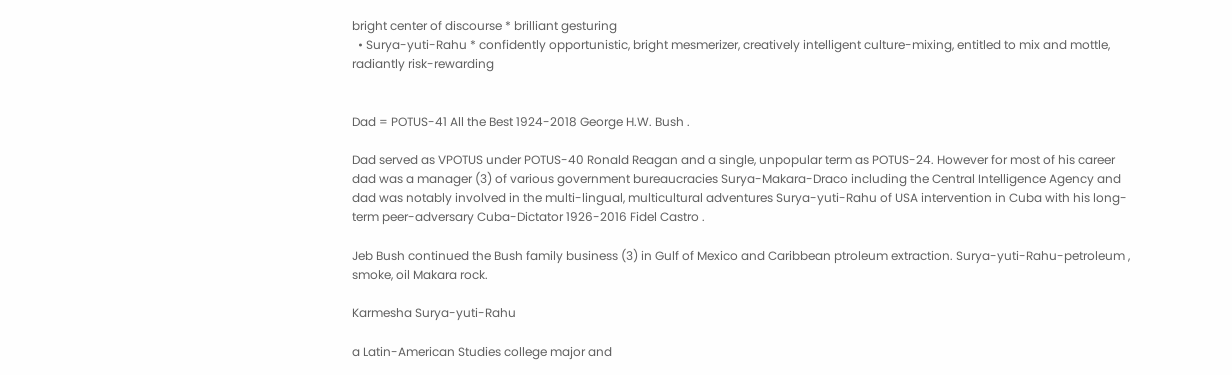bright center of discourse * brilliant gesturing
  • Surya-yuti-Rahu * confidently opportunistic, bright mesmerizer, creatively intelligent culture-mixing, entitled to mix and mottle, radiantly risk-rewarding


Dad = POTUS-41 All the Best 1924-2018 George H.W. Bush .

Dad served as VPOTUS under POTUS-40 Ronald Reagan and a single, unpopular term as POTUS-24. However for most of his career dad was a manager (3) of various government bureaucracies Surya-Makara-Draco including the Central Intelligence Agency and dad was notably involved in the multi-lingual, multicultural adventures Surya-yuti-Rahu of USA intervention in Cuba with his long-term peer-adversary Cuba-Dictator 1926-2016 Fidel Castro .

Jeb Bush continued the Bush family business (3) in Gulf of Mexico and Caribbean ptroleum extraction. Surya-yuti-Rahu-petroleum , smoke, oil Makara rock.

Karmesha Surya-yuti-Rahu

a Latin-American Studies college major and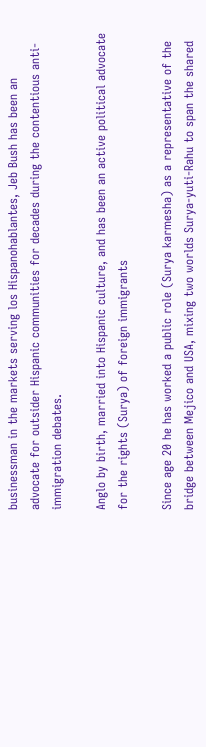businessman in the markets serving los Hispanohablantes, Jeb Bush has been an advocate for outsider Hispanic communities for decades during the contentious anti-immigration debates.

Anglo by birth, married into Hispanic culture, and has been an active political advocate for the rights (Surya) of foreign immigrants

Since age 20 he has worked a public role (Surya karmesha) as a representative of the bridge between Mejico and USA, mixing two worlds Surya-yuti-Rahu to span the shared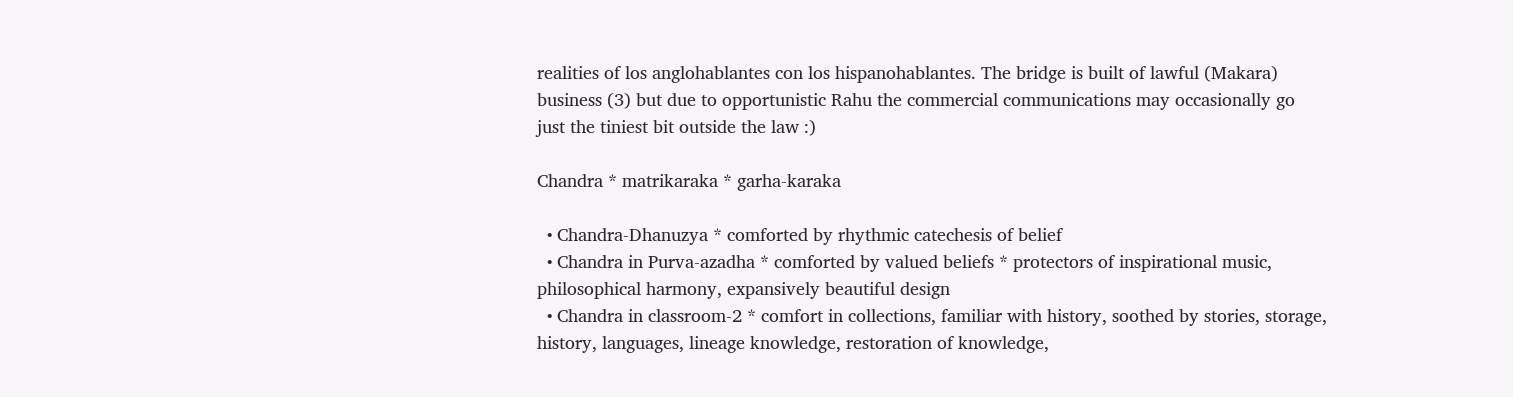realities of los anglohablantes con los hispanohablantes. The bridge is built of lawful (Makara) business (3) but due to opportunistic Rahu the commercial communications may occasionally go just the tiniest bit outside the law :)

Chandra * matrikaraka * garha-karaka

  • Chandra-Dhanuzya * comforted by rhythmic catechesis of belief
  • Chandra in Purva-azadha * comforted by valued beliefs * protectors of inspirational music, philosophical harmony, expansively beautiful design
  • Chandra in classroom-2 * comfort in collections, familiar with history, soothed by stories, storage, history, languages, lineage knowledge, restoration of knowledge,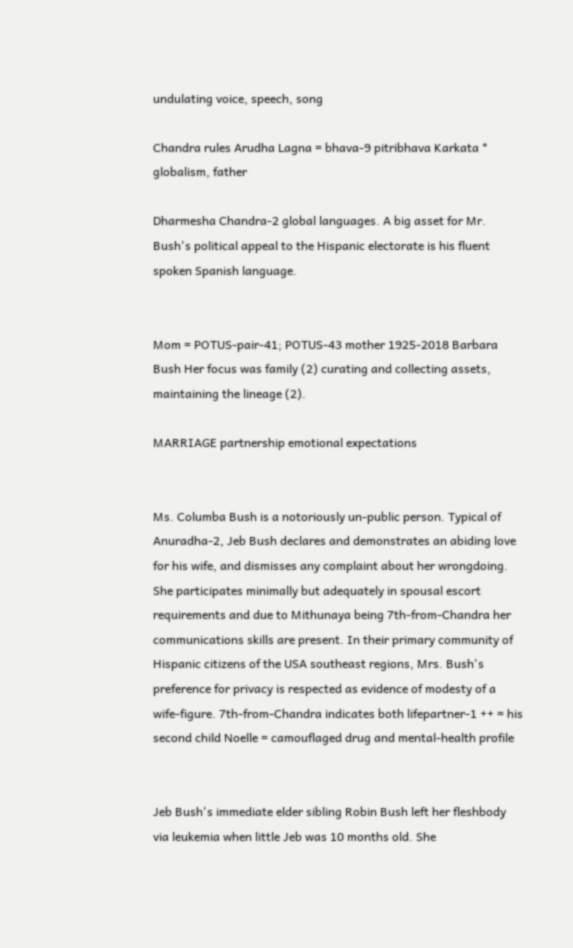undulating voice, speech, song

Chandra rules Arudha Lagna = bhava-9 pitribhava Karkata * globalism, father

Dharmesha Chandra-2 global languages. A big asset for Mr. Bush's political appeal to the Hispanic electorate is his fluent spoken Spanish language.


Mom = POTUS-pair-41; POTUS-43 mother 1925-2018 Barbara Bush Her focus was family (2) curating and collecting assets, maintaining the lineage (2).

MARRIAGE partnership emotional expectations


Ms. Columba Bush is a notoriously un-public person. Typical of Anuradha-2, Jeb Bush declares and demonstrates an abiding love for his wife, and dismisses any complaint about her wrongdoing. She participates minimally but adequately in spousal escort requirements and due to Mithunaya being 7th-from-Chandra her communications skills are present. In their primary community of Hispanic citizens of the USA southeast regions, Mrs. Bush's preference for privacy is respected as evidence of modesty of a wife-figure. 7th-from-Chandra indicates both lifepartner-1 ++ = his second child Noelle = camouflaged drug and mental-health profile


Jeb Bush's immediate elder sibling Robin Bush left her fleshbody via leukemia when little Jeb was 10 months old. She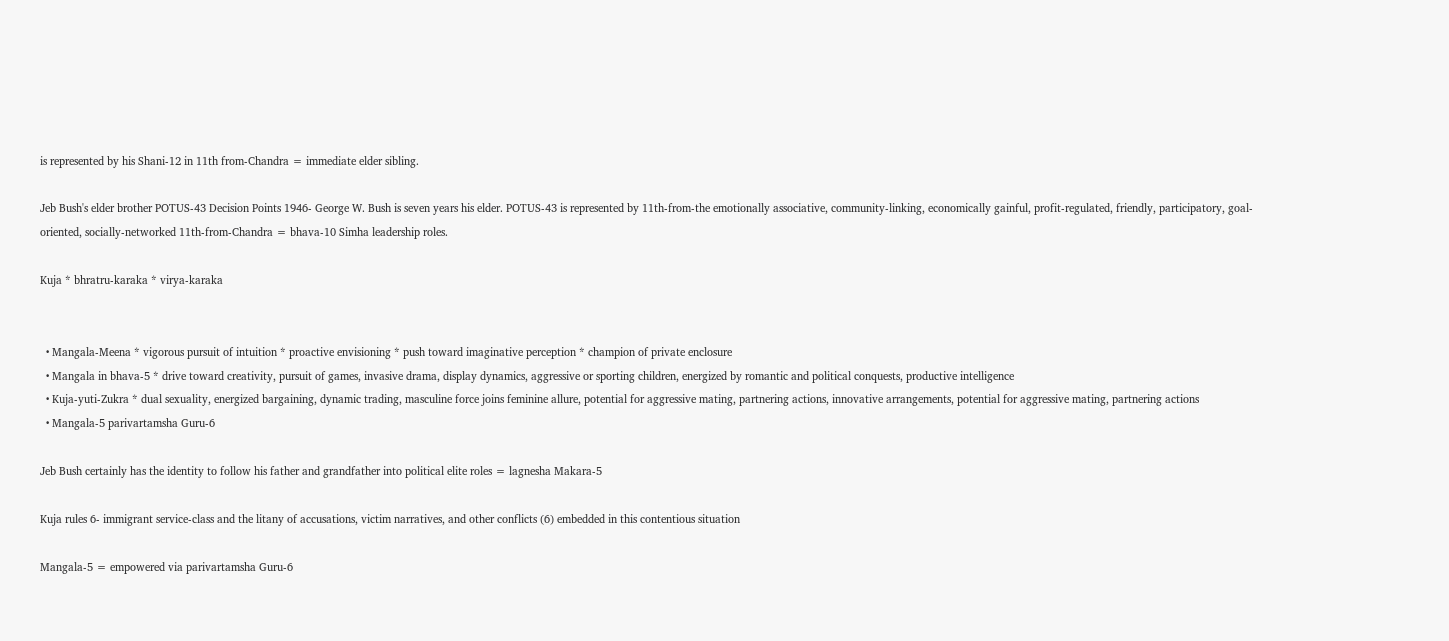is represented by his Shani-12 in 11th from-Chandra = immediate elder sibling.

Jeb Bush's elder brother POTUS-43 Decision Points 1946- George W. Bush is seven years his elder. POTUS-43 is represented by 11th-from-the emotionally associative, community-linking, economically gainful, profit-regulated, friendly, participatory, goal-oriented, socially-networked 11th-from-Chandra = bhava-10 Simha leadership roles.

Kuja * bhratru-karaka * virya-karaka


  • Mangala-Meena * vigorous pursuit of intuition * proactive envisioning * push toward imaginative perception * champion of private enclosure
  • Mangala in bhava-5 * drive toward creativity, pursuit of games, invasive drama, display dynamics, aggressive or sporting children, energized by romantic and political conquests, productive intelligence
  • Kuja-yuti-Zukra * dual sexuality, energized bargaining, dynamic trading, masculine force joins feminine allure, potential for aggressive mating, partnering actions, innovative arrangements, potential for aggressive mating, partnering actions
  • Mangala-5 parivartamsha Guru-6

Jeb Bush certainly has the identity to follow his father and grandfather into political elite roles = lagnesha Makara-5

Kuja rules 6- immigrant service-class and the litany of accusations, victim narratives, and other conflicts (6) embedded in this contentious situation

Mangala-5 = empowered via parivartamsha Guru-6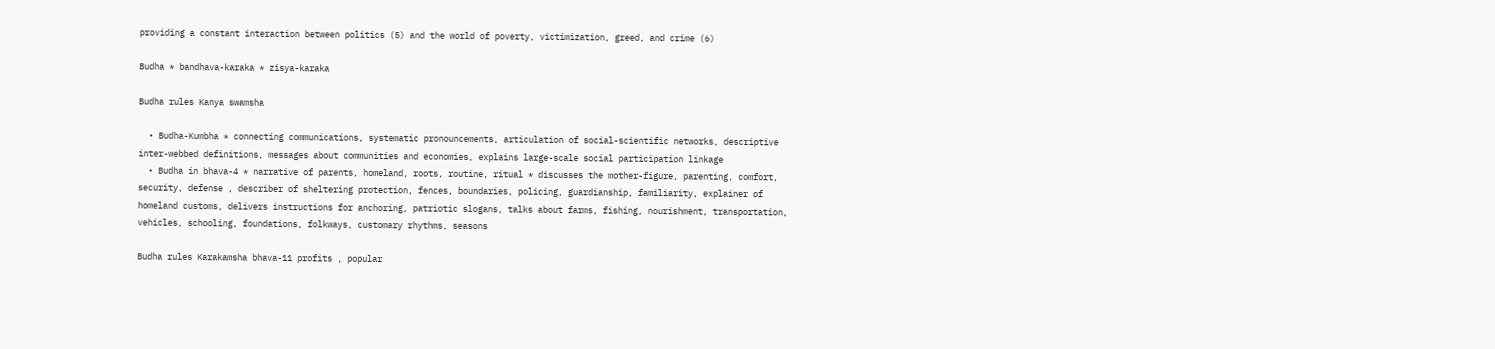providing a constant interaction between politics (5) and the world of poverty, victimization, greed, and crime (6)

Budha * bandhava-karaka * zisya-karaka

Budha rules Kanya swamsha

  • Budha-Kumbha * connecting communications, systematic pronouncements, articulation of social-scientific networks, descriptive inter-webbed definitions, messages about communities and economies, explains large-scale social participation linkage
  • Budha in bhava-4 * narrative of parents, homeland, roots, routine, ritual * discusses the mother-figure, parenting, comfort, security, defense , describer of sheltering protection, fences, boundaries, policing, guardianship, familiarity, explainer of homeland customs, delivers instructions for anchoring, patriotic slogans, talks about farms, fishing, nourishment, transportation, vehicles, schooling, foundations, folkways, customary rhythms, seasons

Budha rules Karakamsha bhava-11 profits , popular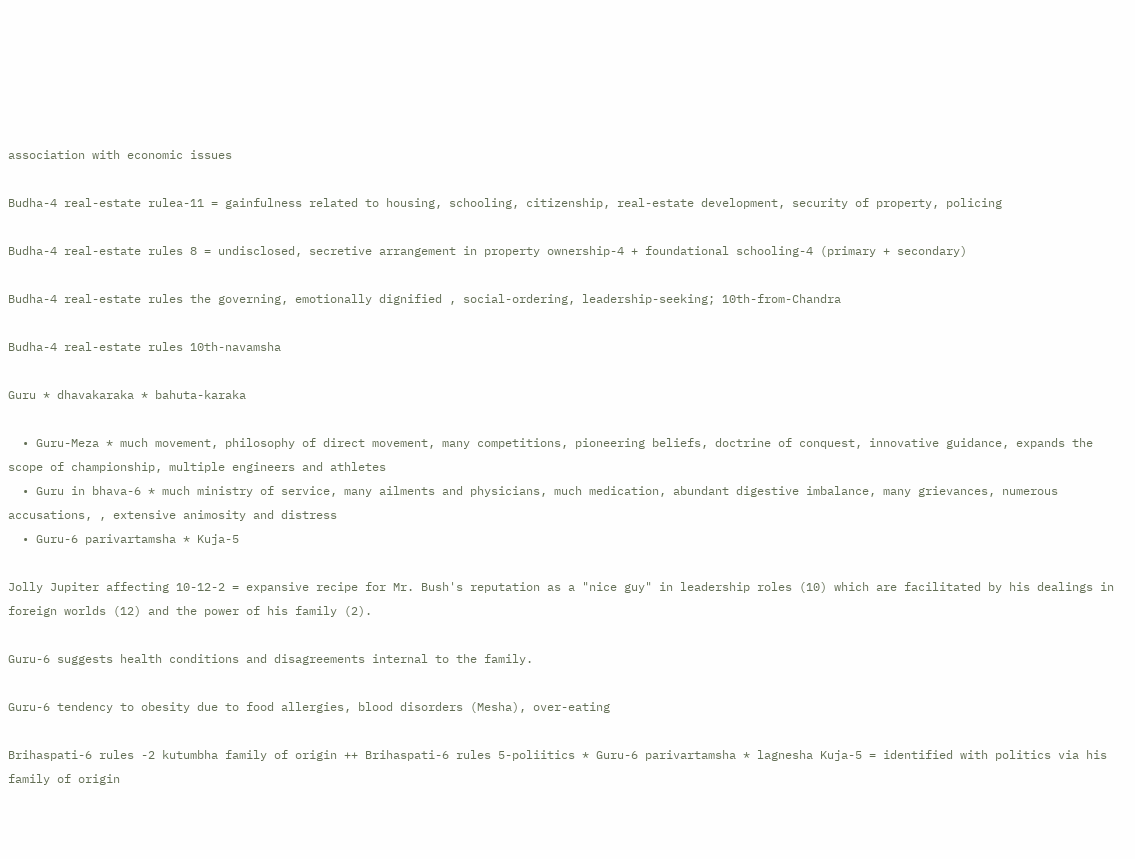association with economic issues

Budha-4 real-estate rulea-11 = gainfulness related to housing, schooling, citizenship, real-estate development, security of property, policing

Budha-4 real-estate rules 8 = undisclosed, secretive arrangement in property ownership-4 + foundational schooling-4 (primary + secondary)

Budha-4 real-estate rules the governing, emotionally dignified , social-ordering, leadership-seeking; 10th-from-Chandra

Budha-4 real-estate rules 10th-navamsha

Guru * dhavakaraka * bahuta-karaka

  • Guru-Meza * much movement, philosophy of direct movement, many competitions, pioneering beliefs, doctrine of conquest, innovative guidance, expands the scope of championship, multiple engineers and athletes
  • Guru in bhava-6 * much ministry of service, many ailments and physicians, much medication, abundant digestive imbalance, many grievances, numerous accusations, , extensive animosity and distress
  • Guru-6 parivartamsha * Kuja-5

Jolly Jupiter affecting 10-12-2 = expansive recipe for Mr. Bush's reputation as a "nice guy" in leadership roles (10) which are facilitated by his dealings in foreign worlds (12) and the power of his family (2).

Guru-6 suggests health conditions and disagreements internal to the family.

Guru-6 tendency to obesity due to food allergies, blood disorders (Mesha), over-eating

Brihaspati-6 rules -2 kutumbha family of origin ++ Brihaspati-6 rules 5-poliitics * Guru-6 parivartamsha * lagnesha Kuja-5 = identified with politics via his family of origin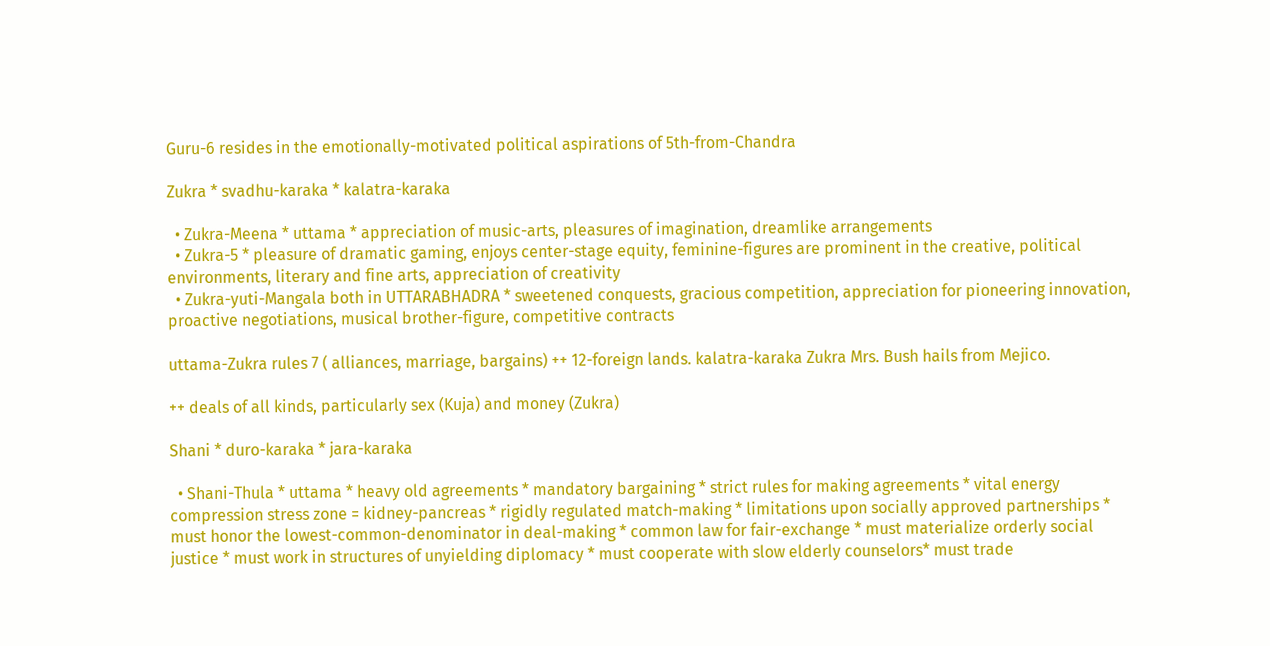Guru-6 resides in the emotionally-motivated political aspirations of 5th-from-Chandra

Zukra * svadhu-karaka * kalatra-karaka

  • Zukra-Meena * uttama * appreciation of music-arts, pleasures of imagination, dreamlike arrangements
  • Zukra-5 * pleasure of dramatic gaming, enjoys center-stage equity, feminine-figures are prominent in the creative, political environments, literary and fine arts, appreciation of creativity
  • Zukra-yuti-Mangala both in UTTARABHADRA * sweetened conquests, gracious competition, appreciation for pioneering innovation, proactive negotiations, musical brother-figure, competitive contracts

uttama-Zukra rules 7 ( alliances, marriage, bargains) ++ 12-foreign lands. kalatra-karaka Zukra Mrs. Bush hails from Mejico.

++ deals of all kinds, particularly sex (Kuja) and money (Zukra)

Shani * duro-karaka * jara-karaka

  • Shani-Thula * uttama * heavy old agreements * mandatory bargaining * strict rules for making agreements * vital energy compression stress zone = kidney-pancreas * rigidly regulated match-making * limitations upon socially approved partnerships * must honor the lowest-common-denominator in deal-making * common law for fair-exchange * must materialize orderly social justice * must work in structures of unyielding diplomacy * must cooperate with slow elderly counselors* must trade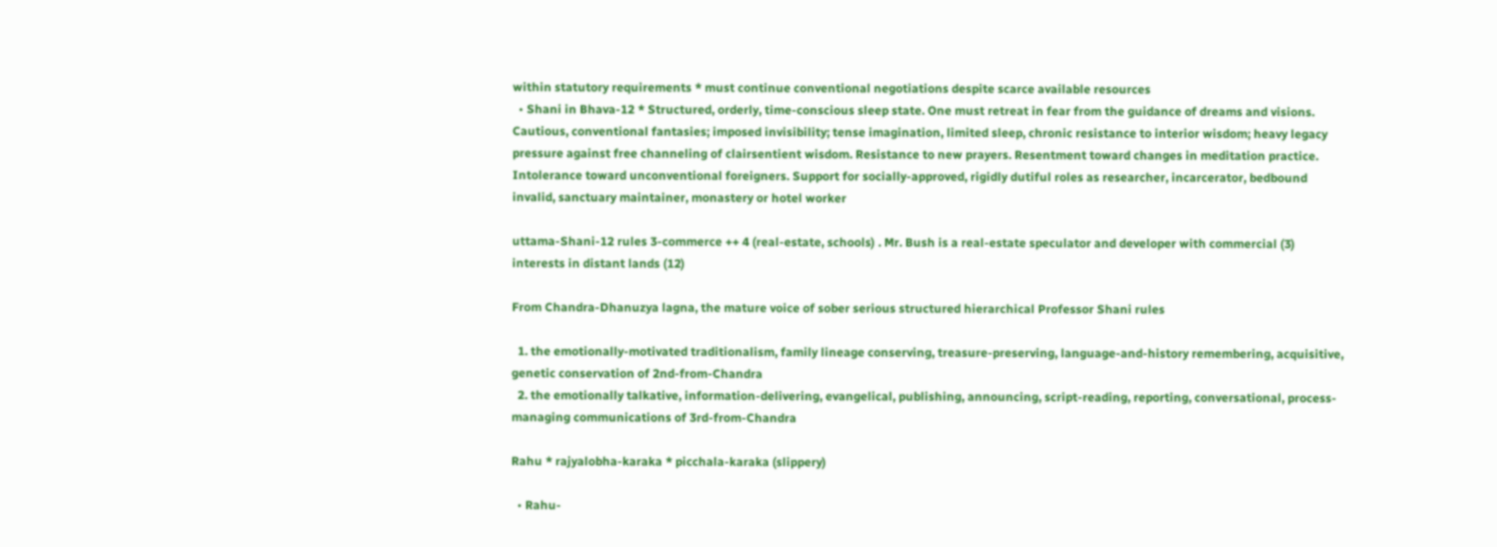within statutory requirements * must continue conventional negotiations despite scarce available resources
  • Shani in Bhava-12 * Structured, orderly, time-conscious sleep state. One must retreat in fear from the guidance of dreams and visions. Cautious, conventional fantasies; imposed invisibility; tense imagination, limited sleep, chronic resistance to interior wisdom; heavy legacy pressure against free channeling of clairsentient wisdom. Resistance to new prayers. Resentment toward changes in meditation practice. Intolerance toward unconventional foreigners. Support for socially-approved, rigidly dutiful roles as researcher, incarcerator, bedbound invalid, sanctuary maintainer, monastery or hotel worker

uttama-Shani-12 rules 3-commerce ++ 4 (real-estate, schools) . Mr. Bush is a real-estate speculator and developer with commercial (3) interests in distant lands (12)

From Chandra-Dhanuzya lagna, the mature voice of sober serious structured hierarchical Professor Shani rules

  1. the emotionally-motivated traditionalism, family lineage conserving, treasure-preserving, language-and-history remembering, acquisitive, genetic conservation of 2nd-from-Chandra
  2. the emotionally talkative, information-delivering, evangelical, publishing, announcing, script-reading, reporting, conversational, process-managing communications of 3rd-from-Chandra

Rahu * rajyalobha-karaka * picchala-karaka (slippery)

  • Rahu-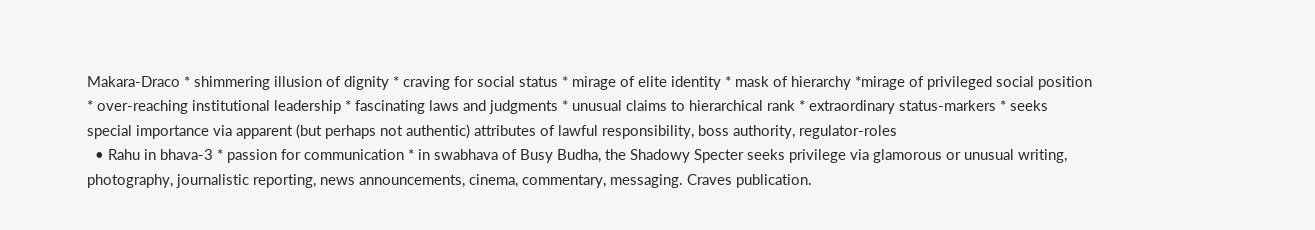Makara-Draco * shimmering illusion of dignity * craving for social status * mirage of elite identity * mask of hierarchy *mirage of privileged social position * over-reaching institutional leadership * fascinating laws and judgments * unusual claims to hierarchical rank * extraordinary status-markers * seeks special importance via apparent (but perhaps not authentic) attributes of lawful responsibility, boss authority, regulator-roles
  • Rahu in bhava-3 * passion for communication * in swabhava of Busy Budha, the Shadowy Specter seeks privilege via glamorous or unusual writing, photography, journalistic reporting, news announcements, cinema, commentary, messaging. Craves publication.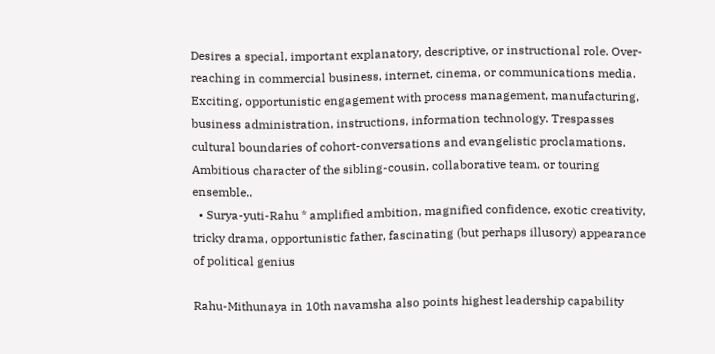Desires a special, important explanatory, descriptive, or instructional role. Over-reaching in commercial business, internet, cinema, or communications media. Exciting, opportunistic engagement with process management, manufacturing, business administration, instructions, information technology. Trespasses cultural boundaries of cohort-conversations and evangelistic proclamations. Ambitious character of the sibling-cousin, collaborative team, or touring ensemble..
  • Surya-yuti-Rahu * amplified ambition, magnified confidence, exotic creativity, tricky drama, opportunistic father, fascinating (but perhaps illusory) appearance of political genius

Rahu-Mithunaya in 10th navamsha also points highest leadership capability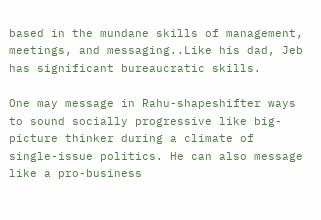based in the mundane skills of management, meetings, and messaging..Like his dad, Jeb has significant bureaucratic skills.

One may message in Rahu-shapeshifter ways to sound socially progressive like big-picture thinker during a climate of single-issue politics. He can also message like a pro-business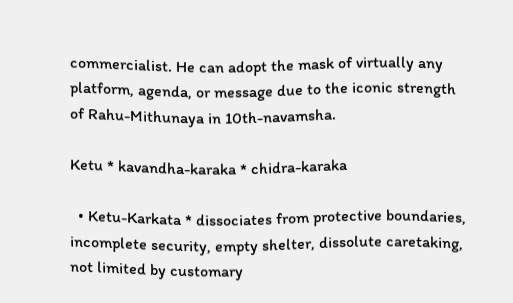commercialist. He can adopt the mask of virtually any platform, agenda, or message due to the iconic strength of Rahu-Mithunaya in 10th-navamsha.

Ketu * kavandha-karaka * chidra-karaka

  • Ketu-Karkata * dissociates from protective boundaries, incomplete security, empty shelter, dissolute caretaking, not limited by customary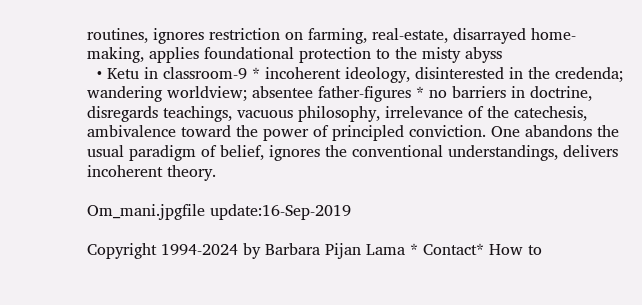routines, ignores restriction on farming, real-estate, disarrayed home-making, applies foundational protection to the misty abyss
  • Ketu in classroom-9 * incoherent ideology, disinterested in the credenda; wandering worldview; absentee father-figures * no barriers in doctrine, disregards teachings, vacuous philosophy, irrelevance of the catechesis, ambivalence toward the power of principled conviction. One abandons the usual paradigm of belief, ignores the conventional understandings, delivers incoherent theory.

Om_mani.jpgfile update:16-Sep-2019

Copyright 1994-2024 by Barbara Pijan Lama * Contact* How to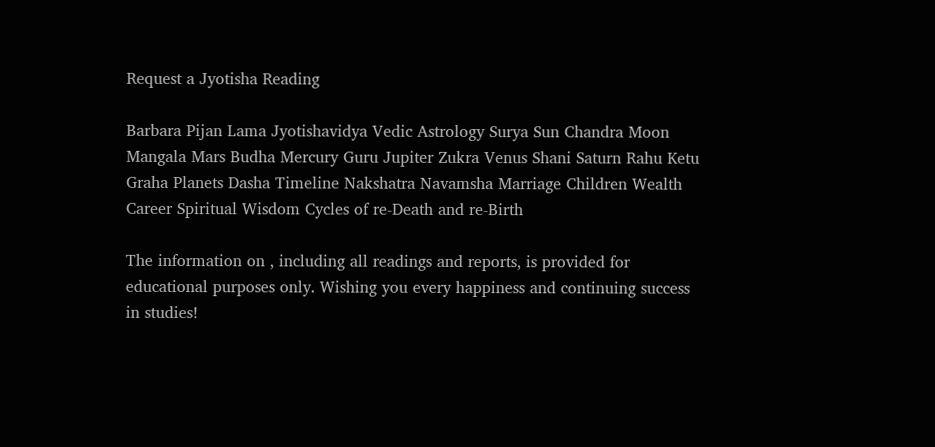Request a Jyotisha Reading

Barbara Pijan Lama Jyotishavidya Vedic Astrology Surya Sun Chandra Moon Mangala Mars Budha Mercury Guru Jupiter Zukra Venus Shani Saturn Rahu Ketu Graha Planets Dasha Timeline Nakshatra Navamsha Marriage Children Wealth Career Spiritual Wisdom Cycles of re-Death and re-Birth

The information on , including all readings and reports, is provided for educational purposes only. Wishing you every happiness and continuing success in studies!